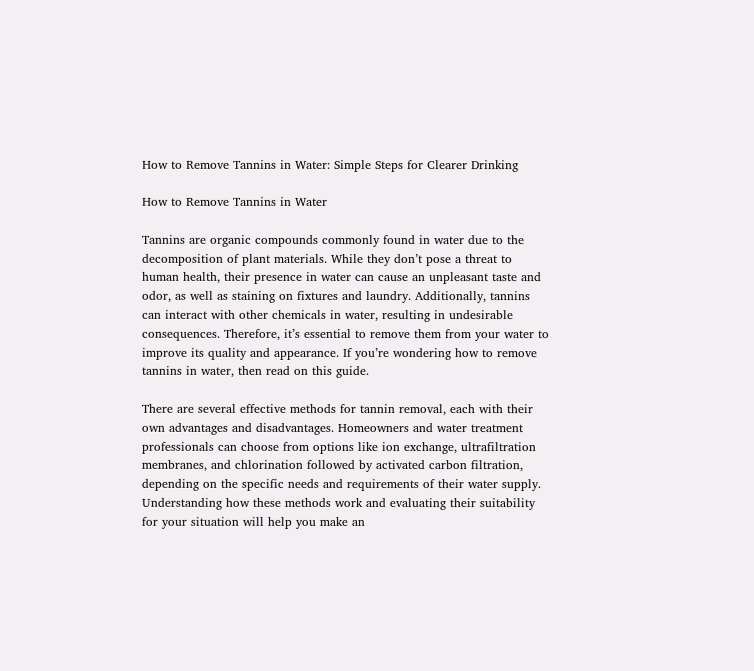How to Remove Tannins in Water: Simple Steps for Clearer Drinking

How to Remove Tannins in Water

Tannins are organic compounds commonly found in water due to the decomposition of plant materials. While they don’t pose a threat to human health, their presence in water can cause an unpleasant taste and odor, as well as staining on fixtures and laundry. Additionally, tannins can interact with other chemicals in water, resulting in undesirable consequences. Therefore, it’s essential to remove them from your water to improve its quality and appearance. If you’re wondering how to remove tannins in water, then read on this guide.

There are several effective methods for tannin removal, each with their own advantages and disadvantages. Homeowners and water treatment professionals can choose from options like ion exchange, ultrafiltration membranes, and chlorination followed by activated carbon filtration, depending on the specific needs and requirements of their water supply. Understanding how these methods work and evaluating their suitability for your situation will help you make an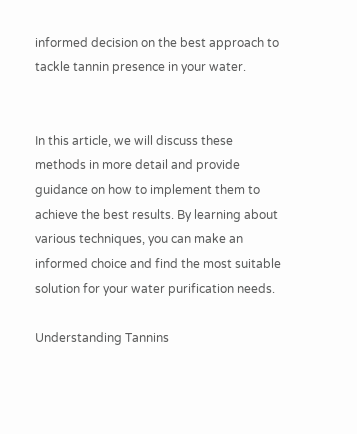informed decision on the best approach to tackle tannin presence in your water.


In this article, we will discuss these methods in more detail and provide guidance on how to implement them to achieve the best results. By learning about various techniques, you can make an informed choice and find the most suitable solution for your water purification needs.

Understanding Tannins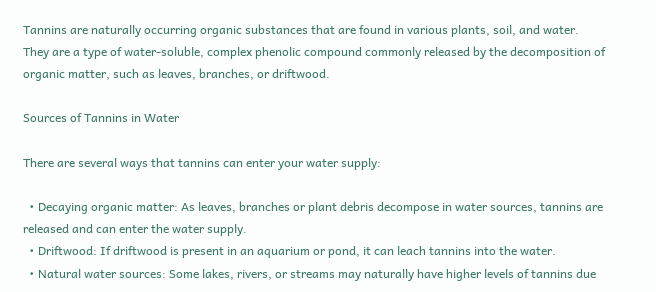Tannins are naturally occurring organic substances that are found in various plants, soil, and water. They are a type of water-soluble, complex phenolic compound commonly released by the decomposition of organic matter, such as leaves, branches, or driftwood.

Sources of Tannins in Water

There are several ways that tannins can enter your water supply:

  • Decaying organic matter: As leaves, branches or plant debris decompose in water sources, tannins are released and can enter the water supply.
  • Driftwood: If driftwood is present in an aquarium or pond, it can leach tannins into the water.
  • Natural water sources: Some lakes, rivers, or streams may naturally have higher levels of tannins due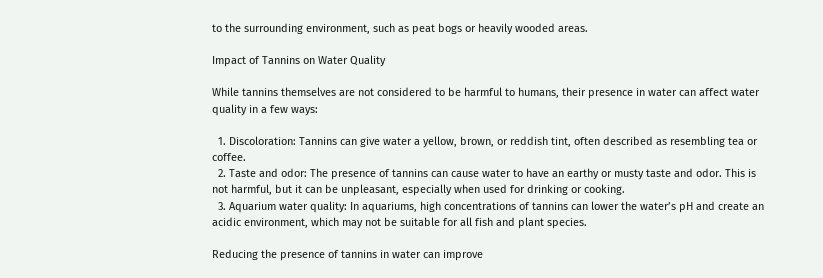to the surrounding environment, such as peat bogs or heavily wooded areas.

Impact of Tannins on Water Quality

While tannins themselves are not considered to be harmful to humans, their presence in water can affect water quality in a few ways:

  1. Discoloration: Tannins can give water a yellow, brown, or reddish tint, often described as resembling tea or coffee.
  2. Taste and odor: The presence of tannins can cause water to have an earthy or musty taste and odor. This is not harmful, but it can be unpleasant, especially when used for drinking or cooking.
  3. Aquarium water quality: In aquariums, high concentrations of tannins can lower the water’s pH and create an acidic environment, which may not be suitable for all fish and plant species.

Reducing the presence of tannins in water can improve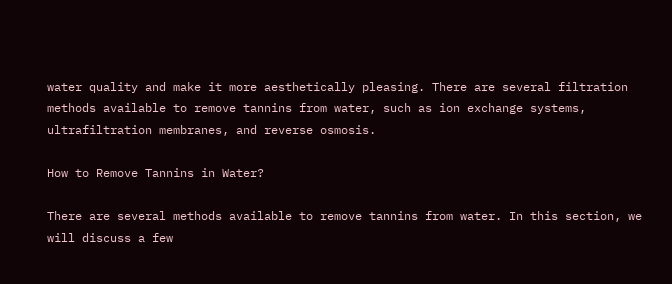water quality and make it more aesthetically pleasing. There are several filtration methods available to remove tannins from water, such as ion exchange systems, ultrafiltration membranes, and reverse osmosis.

How to Remove Tannins in Water?

There are several methods available to remove tannins from water. In this section, we will discuss a few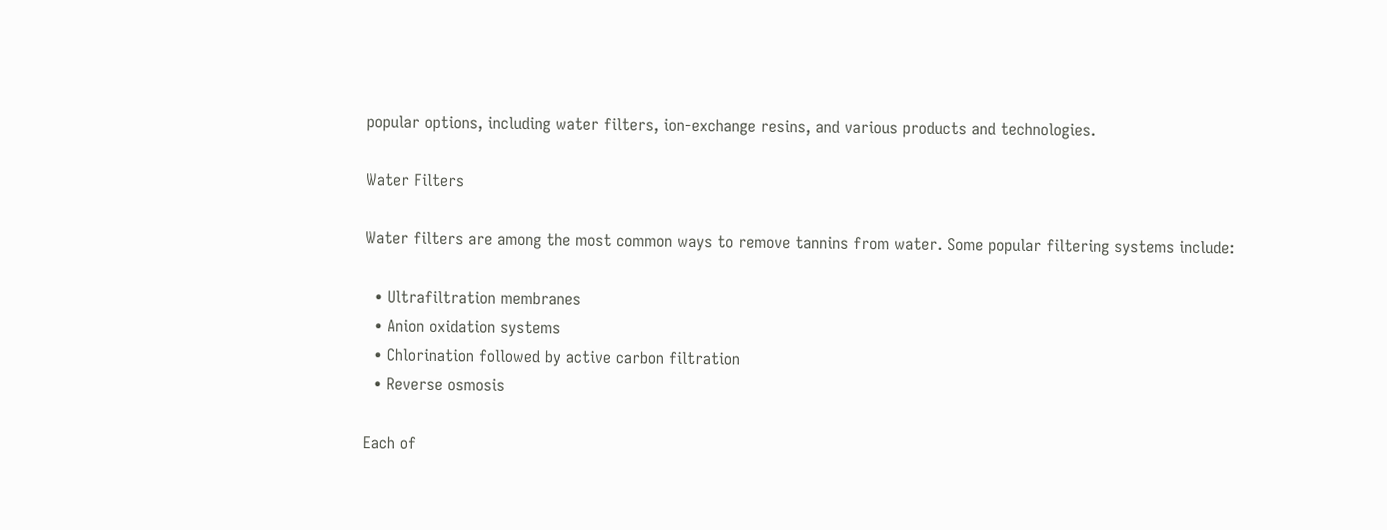popular options, including water filters, ion-exchange resins, and various products and technologies.

Water Filters

Water filters are among the most common ways to remove tannins from water. Some popular filtering systems include:

  • Ultrafiltration membranes
  • Anion oxidation systems
  • Chlorination followed by active carbon filtration
  • Reverse osmosis

Each of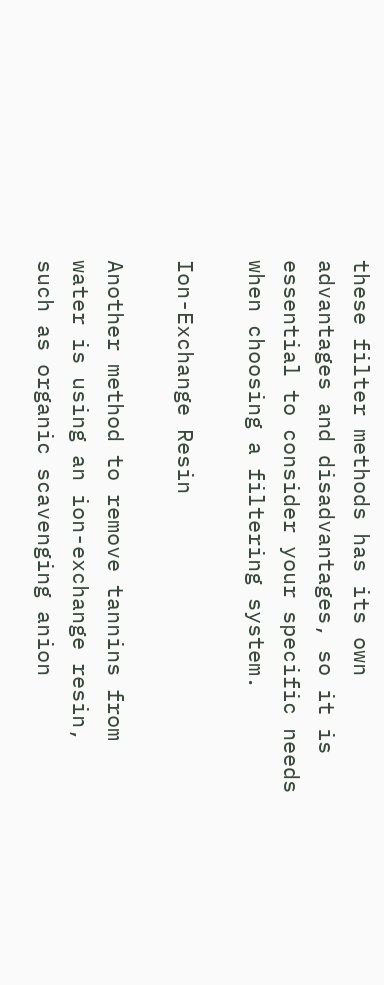these filter methods has its own advantages and disadvantages, so it is essential to consider your specific needs when choosing a filtering system.

Ion-Exchange Resin

Another method to remove tannins from water is using an ion-exchange resin, such as organic scavenging anion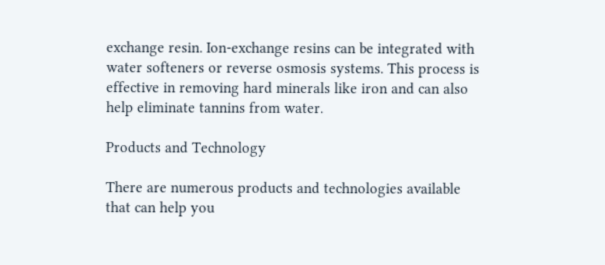exchange resin. Ion-exchange resins can be integrated with water softeners or reverse osmosis systems. This process is effective in removing hard minerals like iron and can also help eliminate tannins from water.

Products and Technology

There are numerous products and technologies available that can help you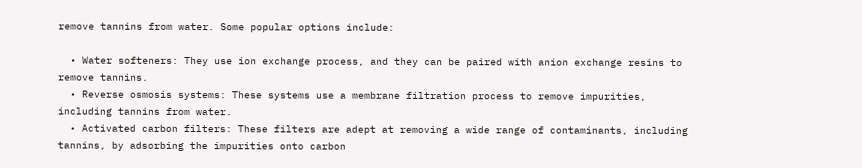remove tannins from water. Some popular options include:

  • Water softeners: They use ion exchange process, and they can be paired with anion exchange resins to remove tannins.
  • Reverse osmosis systems: These systems use a membrane filtration process to remove impurities, including tannins from water.
  • Activated carbon filters: These filters are adept at removing a wide range of contaminants, including tannins, by adsorbing the impurities onto carbon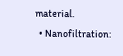material.
  • Nanofiltration: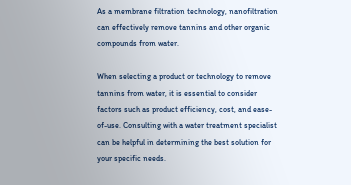As a membrane filtration technology, nanofiltration can effectively remove tannins and other organic compounds from water.

When selecting a product or technology to remove tannins from water, it is essential to consider factors such as product efficiency, cost, and ease-of-use. Consulting with a water treatment specialist can be helpful in determining the best solution for your specific needs.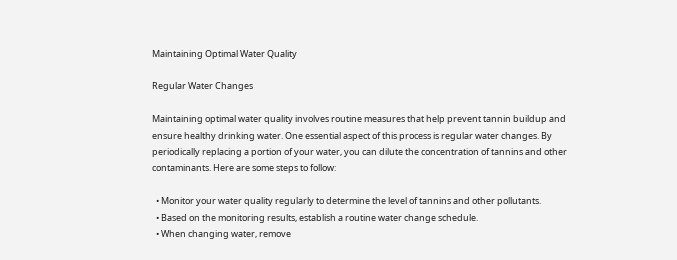Maintaining Optimal Water Quality

Regular Water Changes

Maintaining optimal water quality involves routine measures that help prevent tannin buildup and ensure healthy drinking water. One essential aspect of this process is regular water changes. By periodically replacing a portion of your water, you can dilute the concentration of tannins and other contaminants. Here are some steps to follow:

  • Monitor your water quality regularly to determine the level of tannins and other pollutants.
  • Based on the monitoring results, establish a routine water change schedule.
  • When changing water, remove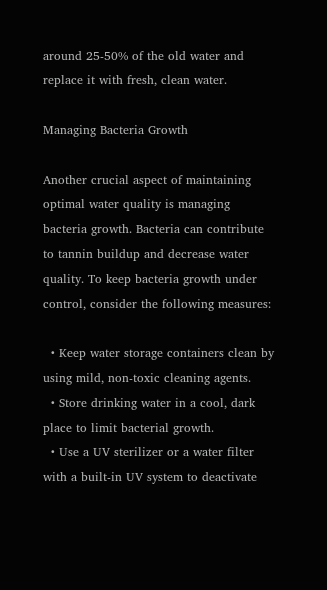around 25-50% of the old water and replace it with fresh, clean water.

Managing Bacteria Growth

Another crucial aspect of maintaining optimal water quality is managing bacteria growth. Bacteria can contribute to tannin buildup and decrease water quality. To keep bacteria growth under control, consider the following measures:

  • Keep water storage containers clean by using mild, non-toxic cleaning agents.
  • Store drinking water in a cool, dark place to limit bacterial growth.
  • Use a UV sterilizer or a water filter with a built-in UV system to deactivate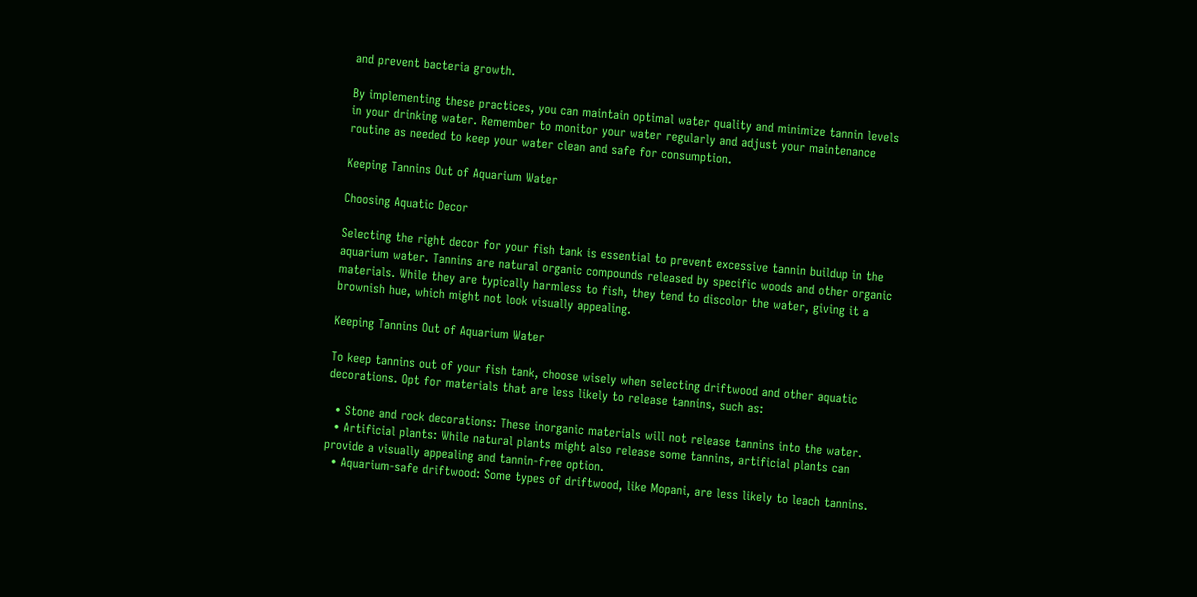and prevent bacteria growth.

By implementing these practices, you can maintain optimal water quality and minimize tannin levels in your drinking water. Remember to monitor your water regularly and adjust your maintenance routine as needed to keep your water clean and safe for consumption.

Keeping Tannins Out of Aquarium Water

Choosing Aquatic Decor

Selecting the right decor for your fish tank is essential to prevent excessive tannin buildup in the aquarium water. Tannins are natural organic compounds released by specific woods and other organic materials. While they are typically harmless to fish, they tend to discolor the water, giving it a brownish hue, which might not look visually appealing.

Keeping Tannins Out of Aquarium Water

To keep tannins out of your fish tank, choose wisely when selecting driftwood and other aquatic decorations. Opt for materials that are less likely to release tannins, such as:

  • Stone and rock decorations: These inorganic materials will not release tannins into the water.
  • Artificial plants: While natural plants might also release some tannins, artificial plants can provide a visually appealing and tannin-free option.
  • Aquarium-safe driftwood: Some types of driftwood, like Mopani, are less likely to leach tannins.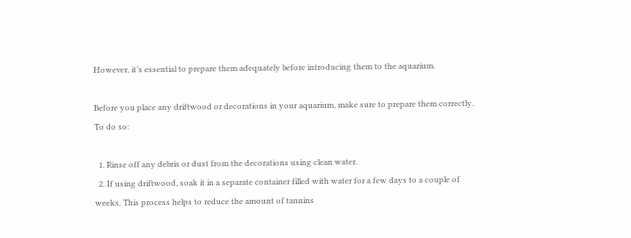However, it’s essential to prepare them adequately before introducing them to the aquarium.

Before you place any driftwood or decorations in your aquarium, make sure to prepare them correctly. To do so:

  1. Rinse off any debris or dust from the decorations using clean water.
  2. If using driftwood, soak it in a separate container filled with water for a few days to a couple of weeks. This process helps to reduce the amount of tannins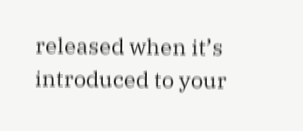released when it’s introduced to your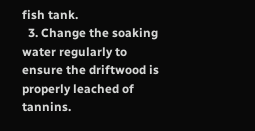fish tank.
  3. Change the soaking water regularly to ensure the driftwood is properly leached of tannins.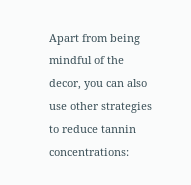Apart from being mindful of the decor, you can also use other strategies to reduce tannin concentrations: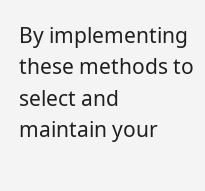By implementing these methods to select and maintain your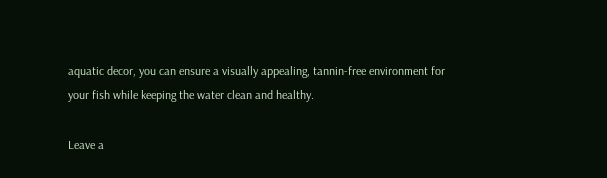aquatic decor, you can ensure a visually appealing, tannin-free environment for your fish while keeping the water clean and healthy.

Leave a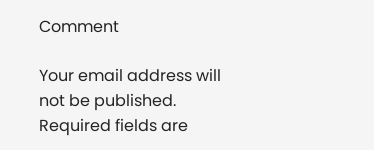Comment

Your email address will not be published. Required fields are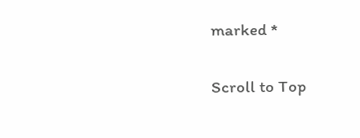marked *

Scroll to Top